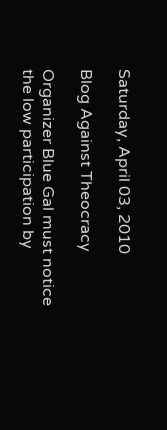Saturday, April 03, 2010

Blog Against Theocracy

Organizer Blue Gal must notice the low participation by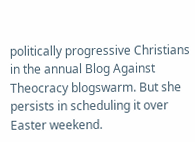politically progressive Christians in the annual Blog Against Theocracy blogswarm. But she persists in scheduling it over Easter weekend.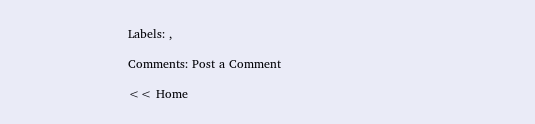Labels: ,

Comments: Post a Comment

<< Home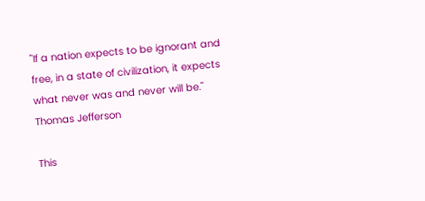"If a nation expects to be ignorant and free, in a state of civilization, it expects what never was and never will be." Thomas Jefferson

This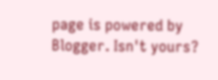page is powered by Blogger. Isn't yours?